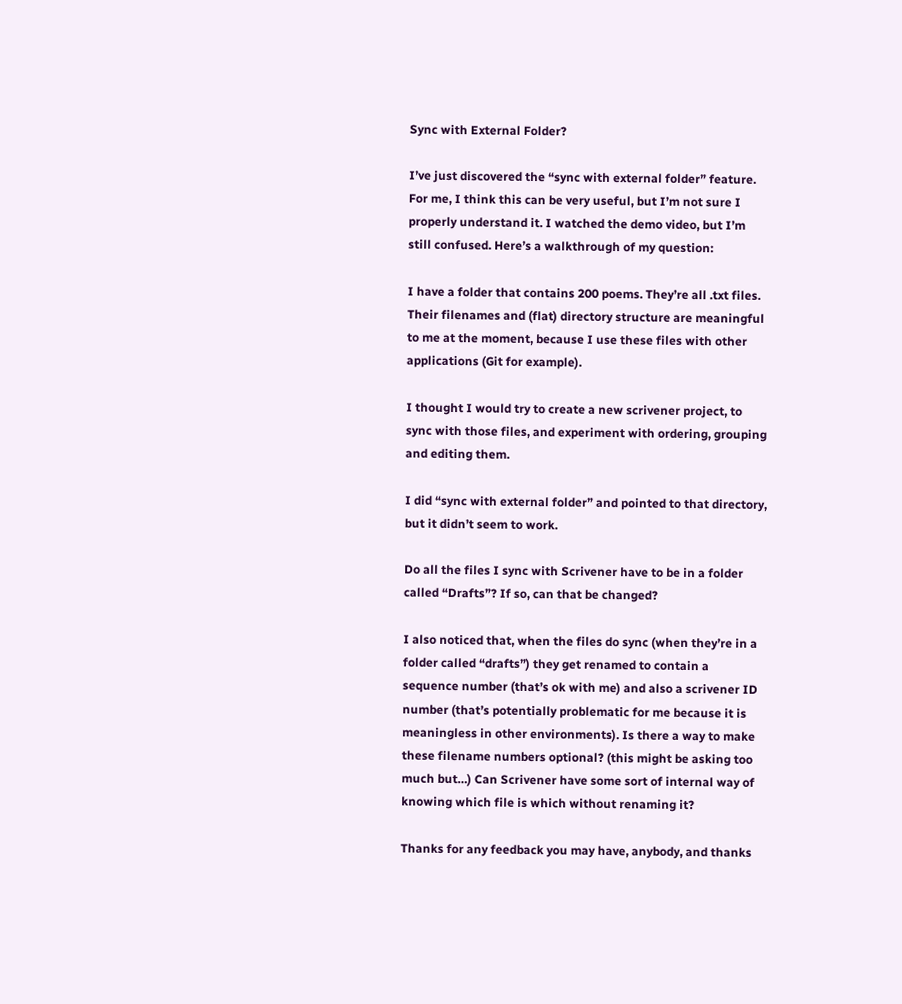Sync with External Folder?

I’ve just discovered the “sync with external folder” feature. For me, I think this can be very useful, but I’m not sure I properly understand it. I watched the demo video, but I’m still confused. Here’s a walkthrough of my question:

I have a folder that contains 200 poems. They’re all .txt files. Their filenames and (flat) directory structure are meaningful to me at the moment, because I use these files with other applications (Git for example).

I thought I would try to create a new scrivener project, to sync with those files, and experiment with ordering, grouping and editing them.

I did “sync with external folder” and pointed to that directory, but it didn’t seem to work.

Do all the files I sync with Scrivener have to be in a folder called “Drafts”? If so, can that be changed?

I also noticed that, when the files do sync (when they’re in a folder called “drafts”) they get renamed to contain a sequence number (that’s ok with me) and also a scrivener ID number (that’s potentially problematic for me because it is meaningless in other environments). Is there a way to make these filename numbers optional? (this might be asking too much but…) Can Scrivener have some sort of internal way of knowing which file is which without renaming it?

Thanks for any feedback you may have, anybody, and thanks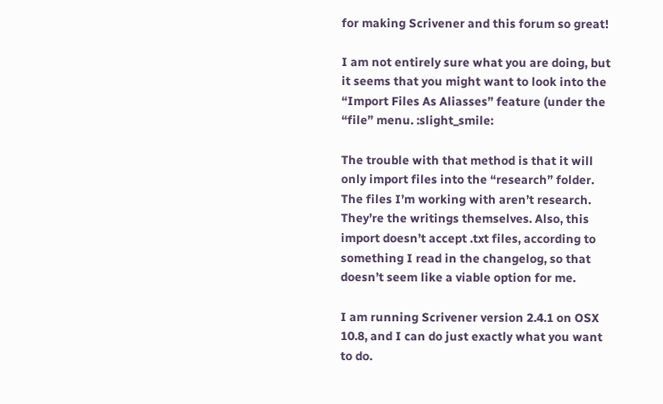for making Scrivener and this forum so great!

I am not entirely sure what you are doing, but it seems that you might want to look into the “Import Files As Aliasses” feature (under the “file” menu. :slight_smile:

The trouble with that method is that it will only import files into the “research” folder. The files I’m working with aren’t research. They’re the writings themselves. Also, this import doesn’t accept .txt files, according to something I read in the changelog, so that doesn’t seem like a viable option for me.

I am running Scrivener version 2.4.1 on OSX 10.8, and I can do just exactly what you want to do.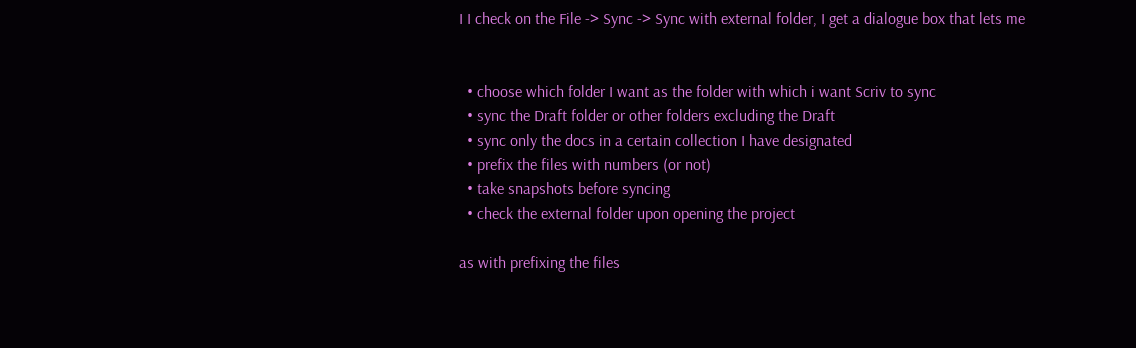I I check on the File -> Sync -> Sync with external folder, I get a dialogue box that lets me


  • choose which folder I want as the folder with which i want Scriv to sync
  • sync the Draft folder or other folders excluding the Draft
  • sync only the docs in a certain collection I have designated
  • prefix the files with numbers (or not)
  • take snapshots before syncing
  • check the external folder upon opening the project

as with prefixing the files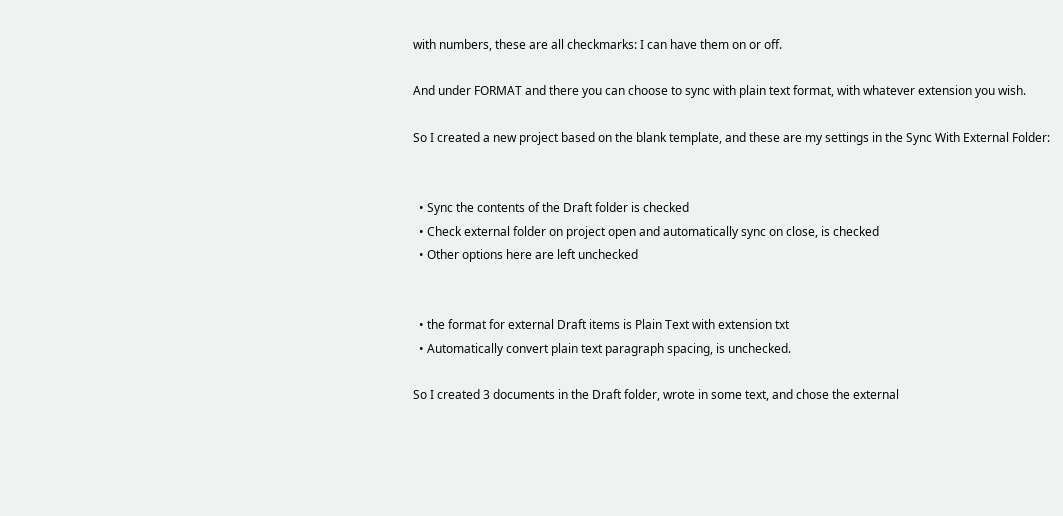with numbers, these are all checkmarks: I can have them on or off.

And under FORMAT and there you can choose to sync with plain text format, with whatever extension you wish.

So I created a new project based on the blank template, and these are my settings in the Sync With External Folder:


  • Sync the contents of the Draft folder is checked
  • Check external folder on project open and automatically sync on close, is checked
  • Other options here are left unchecked


  • the format for external Draft items is Plain Text with extension txt
  • Automatically convert plain text paragraph spacing, is unchecked.

So I created 3 documents in the Draft folder, wrote in some text, and chose the external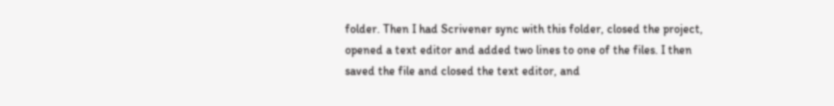folder. Then I had Scrivener sync with this folder, closed the project, opened a text editor and added two lines to one of the files. I then saved the file and closed the text editor, and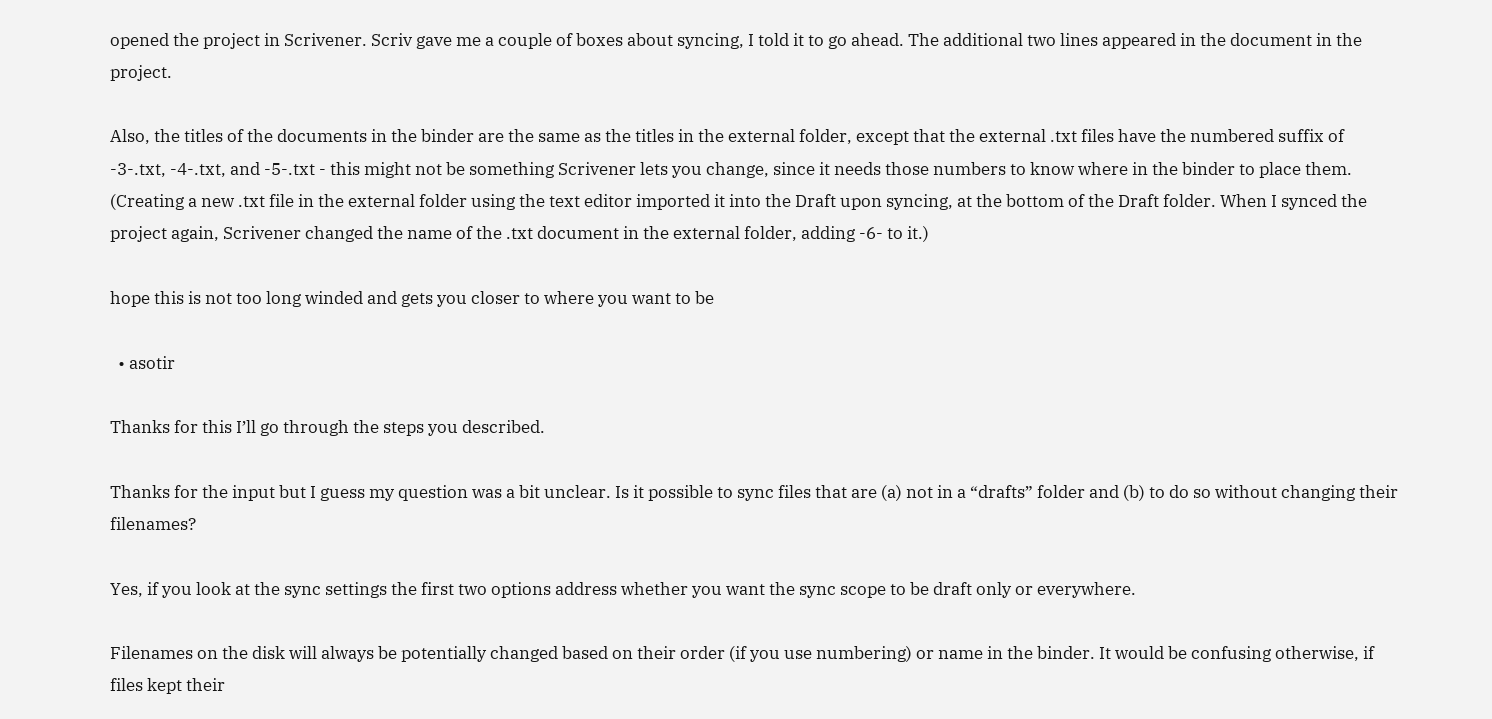opened the project in Scrivener. Scriv gave me a couple of boxes about syncing, I told it to go ahead. The additional two lines appeared in the document in the project.

Also, the titles of the documents in the binder are the same as the titles in the external folder, except that the external .txt files have the numbered suffix of -3-.txt, -4-.txt, and -5-.txt - this might not be something Scrivener lets you change, since it needs those numbers to know where in the binder to place them. (Creating a new .txt file in the external folder using the text editor imported it into the Draft upon syncing, at the bottom of the Draft folder. When I synced the project again, Scrivener changed the name of the .txt document in the external folder, adding -6- to it.)

hope this is not too long winded and gets you closer to where you want to be

  • asotir

Thanks for this I’ll go through the steps you described.

Thanks for the input but I guess my question was a bit unclear. Is it possible to sync files that are (a) not in a “drafts” folder and (b) to do so without changing their filenames?

Yes, if you look at the sync settings the first two options address whether you want the sync scope to be draft only or everywhere.

Filenames on the disk will always be potentially changed based on their order (if you use numbering) or name in the binder. It would be confusing otherwise, if files kept their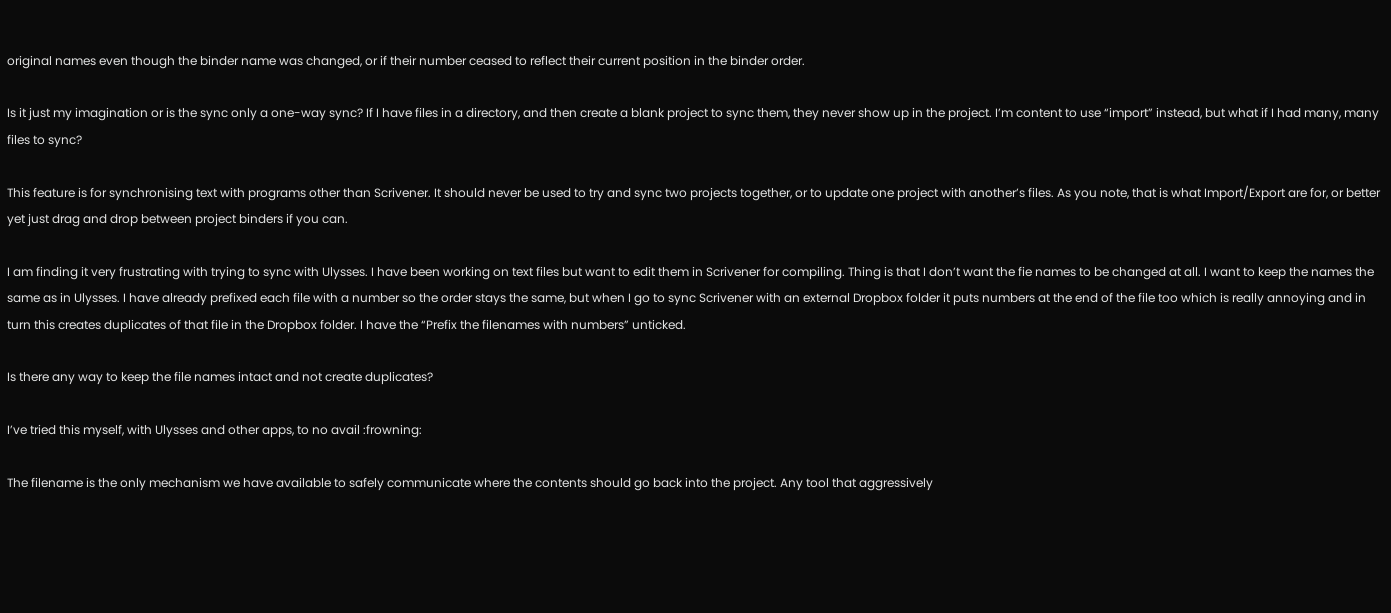original names even though the binder name was changed, or if their number ceased to reflect their current position in the binder order.

Is it just my imagination or is the sync only a one-way sync? If I have files in a directory, and then create a blank project to sync them, they never show up in the project. I’m content to use “import” instead, but what if I had many, many files to sync?

This feature is for synchronising text with programs other than Scrivener. It should never be used to try and sync two projects together, or to update one project with another’s files. As you note, that is what Import/Export are for, or better yet just drag and drop between project binders if you can.

I am finding it very frustrating with trying to sync with Ulysses. I have been working on text files but want to edit them in Scrivener for compiling. Thing is that I don’t want the fie names to be changed at all. I want to keep the names the same as in Ulysses. I have already prefixed each file with a number so the order stays the same, but when I go to sync Scrivener with an external Dropbox folder it puts numbers at the end of the file too which is really annoying and in turn this creates duplicates of that file in the Dropbox folder. I have the “Prefix the filenames with numbers” unticked.

Is there any way to keep the file names intact and not create duplicates?

I’ve tried this myself, with Ulysses and other apps, to no avail :frowning:

The filename is the only mechanism we have available to safely communicate where the contents should go back into the project. Any tool that aggressively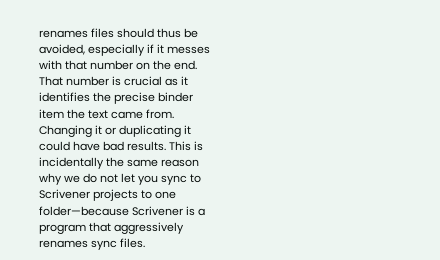renames files should thus be avoided, especially if it messes with that number on the end. That number is crucial as it identifies the precise binder item the text came from. Changing it or duplicating it could have bad results. This is incidentally the same reason why we do not let you sync to Scrivener projects to one folder—because Scrivener is a program that aggressively renames sync files.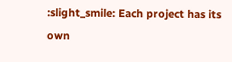:slight_smile: Each project has its own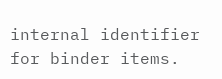internal identifier for binder items.